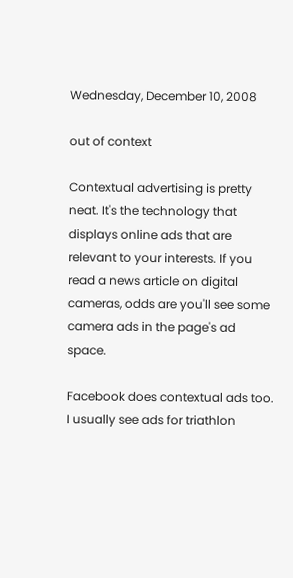Wednesday, December 10, 2008

out of context

Contextual advertising is pretty neat. It's the technology that displays online ads that are relevant to your interests. If you read a news article on digital cameras, odds are you'll see some camera ads in the page's ad space.

Facebook does contextual ads too. I usually see ads for triathlon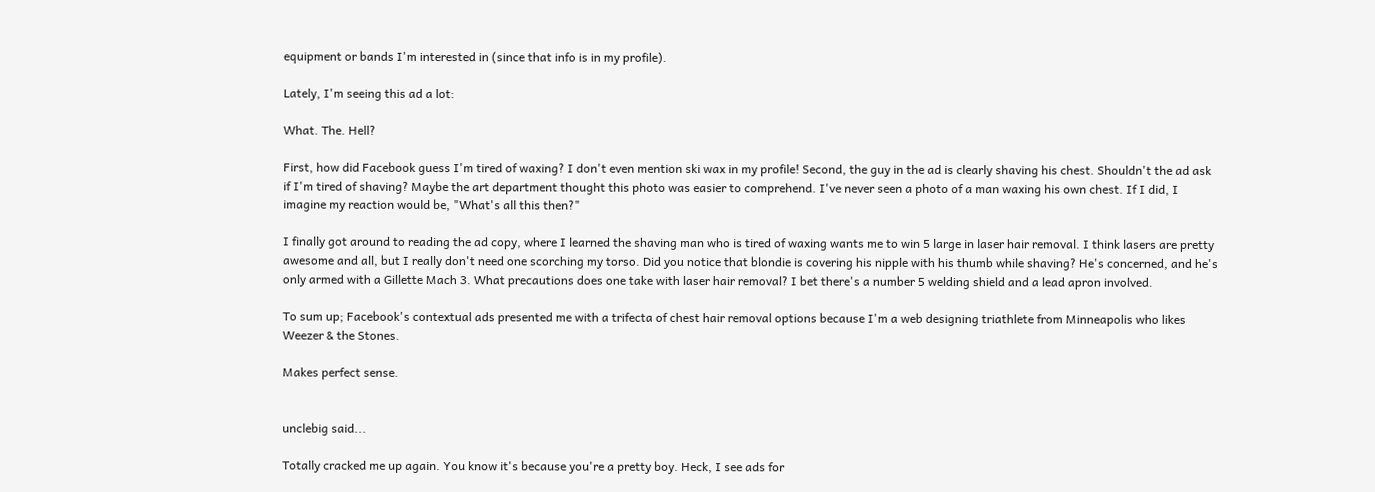equipment or bands I'm interested in (since that info is in my profile).

Lately, I'm seeing this ad a lot:

What. The. Hell?

First, how did Facebook guess I'm tired of waxing? I don't even mention ski wax in my profile! Second, the guy in the ad is clearly shaving his chest. Shouldn't the ad ask if I'm tired of shaving? Maybe the art department thought this photo was easier to comprehend. I've never seen a photo of a man waxing his own chest. If I did, I imagine my reaction would be, "What's all this then?"

I finally got around to reading the ad copy, where I learned the shaving man who is tired of waxing wants me to win 5 large in laser hair removal. I think lasers are pretty awesome and all, but I really don't need one scorching my torso. Did you notice that blondie is covering his nipple with his thumb while shaving? He's concerned, and he's only armed with a Gillette Mach 3. What precautions does one take with laser hair removal? I bet there's a number 5 welding shield and a lead apron involved.

To sum up; Facebook's contextual ads presented me with a trifecta of chest hair removal options because I'm a web designing triathlete from Minneapolis who likes Weezer & the Stones.

Makes perfect sense.


unclebig said...

Totally cracked me up again. You know it's because you're a pretty boy. Heck, I see ads for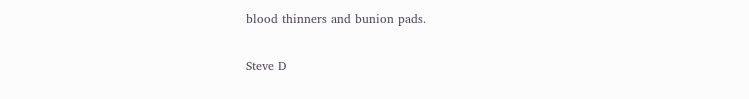blood thinners and bunion pads.

Steve D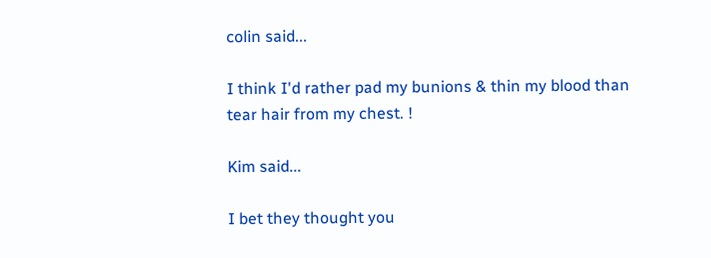colin said...

I think I'd rather pad my bunions & thin my blood than tear hair from my chest. !

Kim said...

I bet they thought you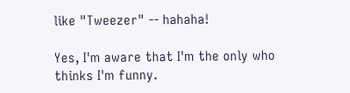like "Tweezer" -- hahaha!

Yes, I'm aware that I'm the only who thinks I'm funny.